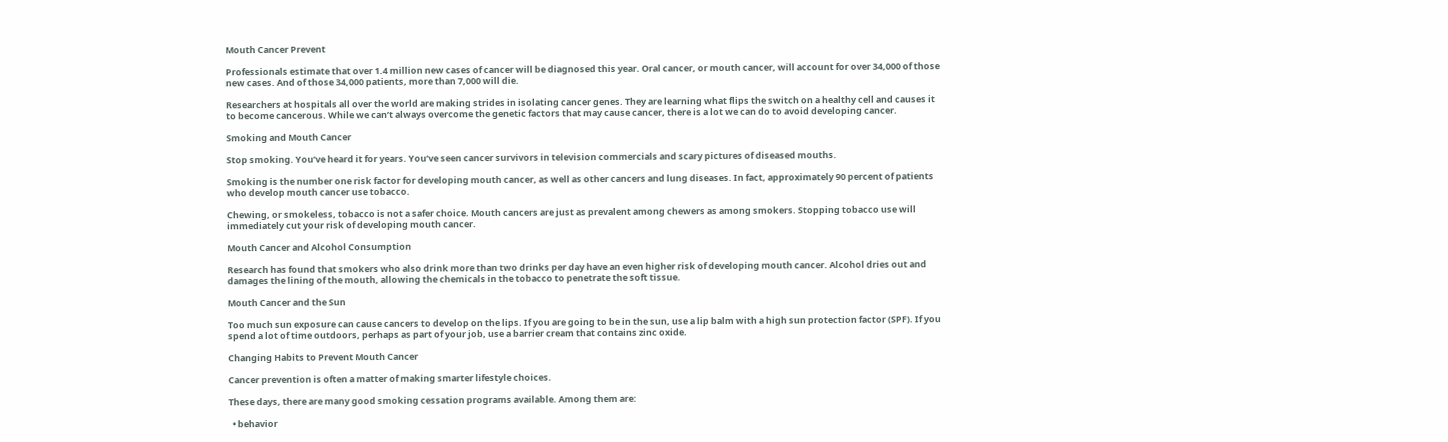Mouth Cancer Prevent

Professionals estimate that over 1.4 million new cases of cancer will be diagnosed this year. Oral cancer, or mouth cancer, will account for over 34,000 of those new cases. And of those 34,000 patients, more than 7,000 will die.

Researchers at hospitals all over the world are making strides in isolating cancer genes. They are learning what flips the switch on a healthy cell and causes it to become cancerous. While we can’t always overcome the genetic factors that may cause cancer, there is a lot we can do to avoid developing cancer.

Smoking and Mouth Cancer

Stop smoking. You’ve heard it for years. You’ve seen cancer survivors in television commercials and scary pictures of diseased mouths.

Smoking is the number one risk factor for developing mouth cancer, as well as other cancers and lung diseases. In fact, approximately 90 percent of patients who develop mouth cancer use tobacco.

Chewing, or smokeless, tobacco is not a safer choice. Mouth cancers are just as prevalent among chewers as among smokers. Stopping tobacco use will immediately cut your risk of developing mouth cancer.

Mouth Cancer and Alcohol Consumption

Research has found that smokers who also drink more than two drinks per day have an even higher risk of developing mouth cancer. Alcohol dries out and damages the lining of the mouth, allowing the chemicals in the tobacco to penetrate the soft tissue.

Mouth Cancer and the Sun

Too much sun exposure can cause cancers to develop on the lips. If you are going to be in the sun, use a lip balm with a high sun protection factor (SPF). If you spend a lot of time outdoors, perhaps as part of your job, use a barrier cream that contains zinc oxide.

Changing Habits to Prevent Mouth Cancer

Cancer prevention is often a matter of making smarter lifestyle choices.

These days, there are many good smoking cessation programs available. Among them are:

  • behavior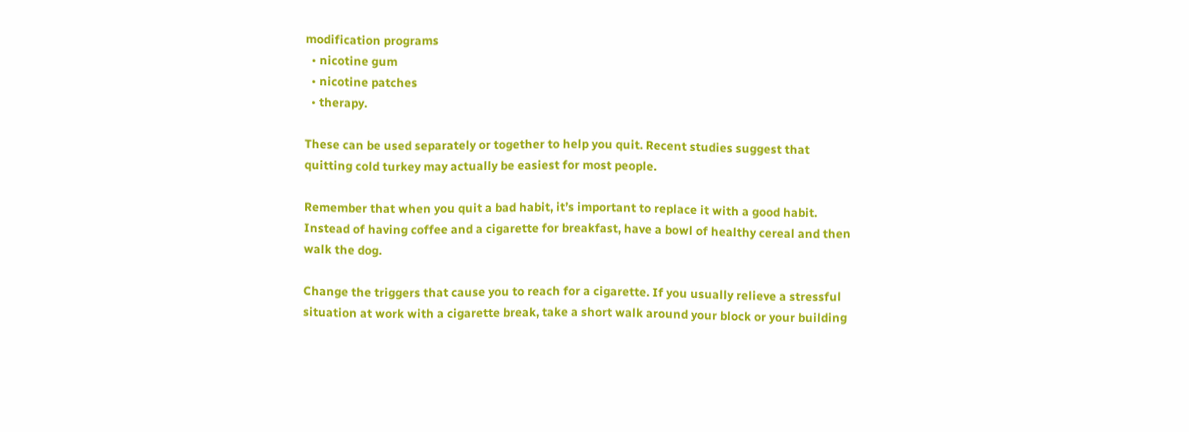modification programs
  • nicotine gum
  • nicotine patches
  • therapy.

These can be used separately or together to help you quit. Recent studies suggest that quitting cold turkey may actually be easiest for most people.

Remember that when you quit a bad habit, it’s important to replace it with a good habit. Instead of having coffee and a cigarette for breakfast, have a bowl of healthy cereal and then walk the dog.

Change the triggers that cause you to reach for a cigarette. If you usually relieve a stressful situation at work with a cigarette break, take a short walk around your block or your building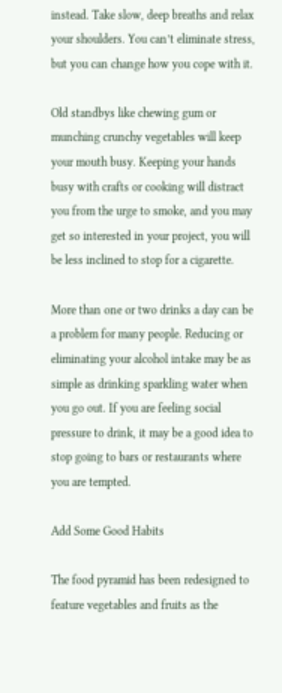instead. Take slow, deep breaths and relax your shoulders. You can’t eliminate stress, but you can change how you cope with it.

Old standbys like chewing gum or munching crunchy vegetables will keep your mouth busy. Keeping your hands busy with crafts or cooking will distract you from the urge to smoke, and you may get so interested in your project, you will be less inclined to stop for a cigarette.

More than one or two drinks a day can be a problem for many people. Reducing or eliminating your alcohol intake may be as simple as drinking sparkling water when you go out. If you are feeling social pressure to drink, it may be a good idea to stop going to bars or restaurants where you are tempted.

Add Some Good Habits

The food pyramid has been redesigned to feature vegetables and fruits as the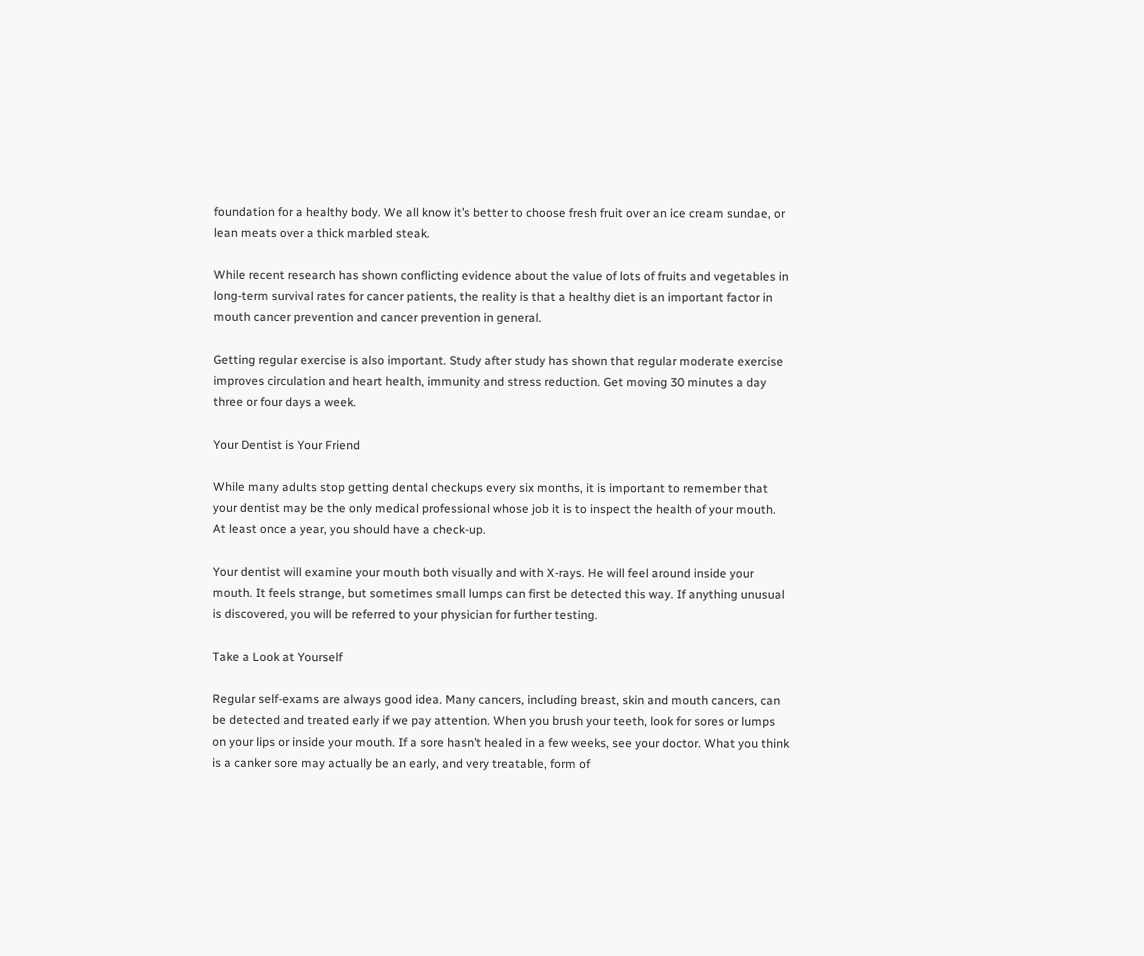foundation for a healthy body. We all know it’s better to choose fresh fruit over an ice cream sundae, or lean meats over a thick marbled steak.

While recent research has shown conflicting evidence about the value of lots of fruits and vegetables in long-term survival rates for cancer patients, the reality is that a healthy diet is an important factor in mouth cancer prevention and cancer prevention in general.

Getting regular exercise is also important. Study after study has shown that regular moderate exercise improves circulation and heart health, immunity and stress reduction. Get moving 30 minutes a day three or four days a week.

Your Dentist is Your Friend

While many adults stop getting dental checkups every six months, it is important to remember that your dentist may be the only medical professional whose job it is to inspect the health of your mouth. At least once a year, you should have a check-up.

Your dentist will examine your mouth both visually and with X-rays. He will feel around inside your mouth. It feels strange, but sometimes small lumps can first be detected this way. If anything unusual is discovered, you will be referred to your physician for further testing.

Take a Look at Yourself

Regular self-exams are always good idea. Many cancers, including breast, skin and mouth cancers, can be detected and treated early if we pay attention. When you brush your teeth, look for sores or lumps on your lips or inside your mouth. If a sore hasn’t healed in a few weeks, see your doctor. What you think is a canker sore may actually be an early, and very treatable, form of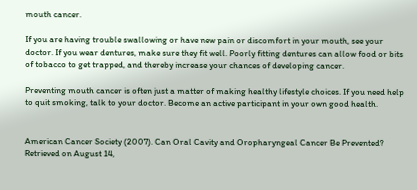mouth cancer.

If you are having trouble swallowing or have new pain or discomfort in your mouth, see your doctor. If you wear dentures, make sure they fit well. Poorly fitting dentures can allow food or bits of tobacco to get trapped, and thereby increase your chances of developing cancer.

Preventing mouth cancer is often just a matter of making healthy lifestyle choices. If you need help to quit smoking, talk to your doctor. Become an active participant in your own good health.


American Cancer Society (2007). Can Oral Cavity and Oropharyngeal Cancer Be Prevented? Retrieved on August 14,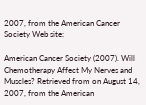2007, from the American Cancer Society Web site:

American Cancer Society (2007). Will Chemotherapy Affect My Nerves and Muscles? Retrieved from on August 14, 2007, from the American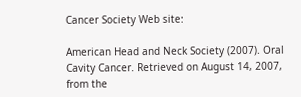Cancer Society Web site:

American Head and Neck Society (2007). Oral Cavity Cancer. Retrieved on August 14, 2007, from the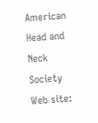American Head and Neck Society Web site: